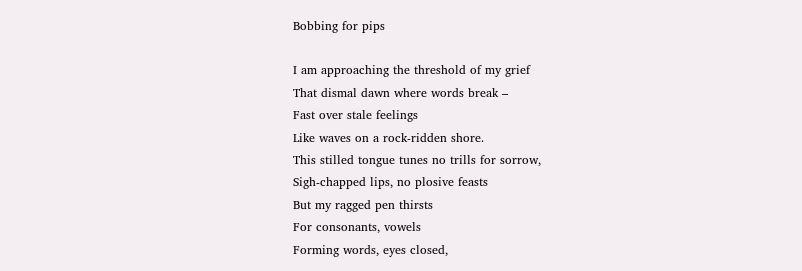Bobbing for pips

I am approaching the threshold of my grief
That dismal dawn where words break –
Fast over stale feelings
Like waves on a rock-ridden shore.
This stilled tongue tunes no trills for sorrow,
Sigh-chapped lips, no plosive feasts
But my ragged pen thirsts
For consonants, vowels
Forming words, eyes closed,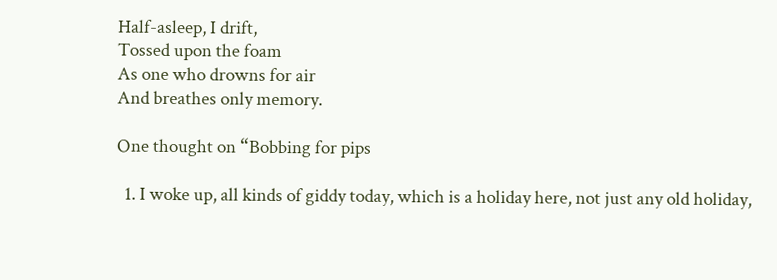Half-asleep, I drift,
Tossed upon the foam
As one who drowns for air
And breathes only memory.

One thought on “Bobbing for pips

  1. I woke up, all kinds of giddy today, which is a holiday here, not just any old holiday,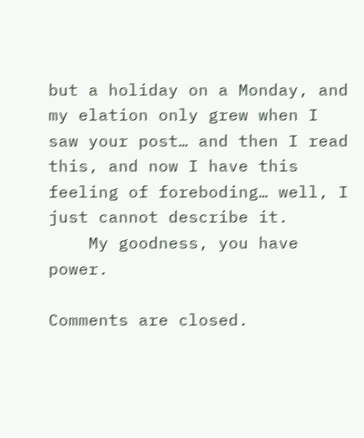but a holiday on a Monday, and my elation only grew when I saw your post… and then I read this, and now I have this feeling of foreboding… well, I just cannot describe it.
    My goodness, you have power.

Comments are closed.